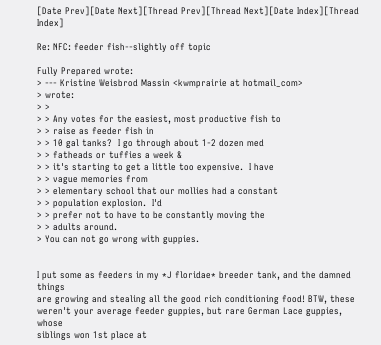[Date Prev][Date Next][Thread Prev][Thread Next][Date Index][Thread Index]

Re: NFC: feeder fish--slightly off topic

Fully Prepared wrote:
> --- Kristine Weisbrod Massin <kwmprairie at hotmail_com>
> wrote:
> >
> > Any votes for the easiest, most productive fish to
> > raise as feeder fish in
> > 10 gal tanks?  I go through about 1-2 dozen med
> > fatheads or tuffies a week &
> > it's starting to get a little too expensive.  I have
> > vague memories from
> > elementary school that our mollies had a constant
> > population explosion.  I'd
> > prefer not to have to be constantly moving the
> > adults around.
> You can not go wrong with guppies.


I put some as feeders in my *J floridae* breeder tank, and the damned things
are growing and stealing all the good rich conditioning food! BTW, these
weren't your average feeder guppies, but rare German Lace guppies, whose
siblings won 1st place at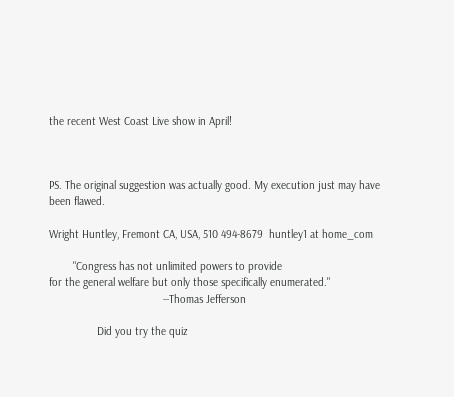the recent West Coast Live show in April!



PS. The original suggestion was actually good. My execution just may have
been flawed.

Wright Huntley, Fremont CA, USA, 510 494-8679  huntley1 at home_com

        "Congress has not unlimited powers to provide
for the general welfare but only those specifically enumerated."
                                      --Thomas Jefferson

                Did you try the quiz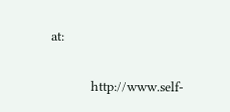at:

          http://www.self-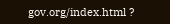gov.org/index.html ?